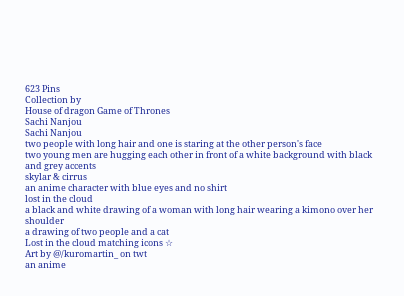623 Pins
Collection by
House of dragon Game of Thrones
Sachi Nanjou
Sachi Nanjou
two people with long hair and one is staring at the other person's face
two young men are hugging each other in front of a white background with black and grey accents
skylar & cirrus
an anime character with blue eyes and no shirt
lost in the cloud
a black and white drawing of a woman with long hair wearing a kimono over her shoulder
a drawing of two people and a cat
Lost in the cloud matching icons ☆
Art by @/kuromartin_ on twt
an anime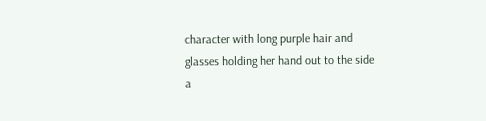character with long purple hair and glasses holding her hand out to the side
a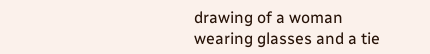drawing of a woman wearing glasses and a tie